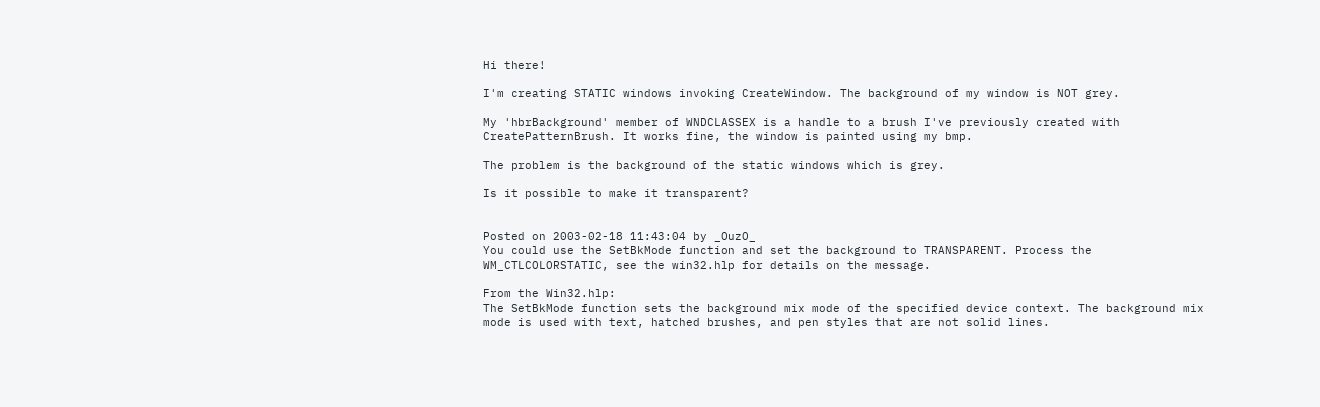Hi there!

I'm creating STATIC windows invoking CreateWindow. The background of my window is NOT grey.

My 'hbrBackground' member of WNDCLASSEX is a handle to a brush I've previously created with CreatePatternBrush. It works fine, the window is painted using my bmp.

The problem is the background of the static windows which is grey.

Is it possible to make it transparent?


Posted on 2003-02-18 11:43:04 by _OuzO_
You could use the SetBkMode function and set the background to TRANSPARENT. Process the WM_CTLCOLORSTATIC, see the win32.hlp for details on the message.

From the Win32.hlp:
The SetBkMode function sets the background mix mode of the specified device context. The background mix mode is used with text, hatched brushes, and pen styles that are not solid lines.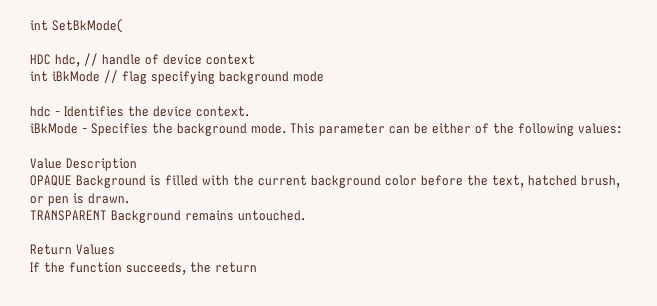int SetBkMode(

HDC hdc, // handle of device context
int iBkMode // flag specifying background mode

hdc - Identifies the device context.
iBkMode - Specifies the background mode. This parameter can be either of the following values:

Value Description
OPAQUE Background is filled with the current background color before the text, hatched brush, or pen is drawn.
TRANSPARENT Background remains untouched.

Return Values
If the function succeeds, the return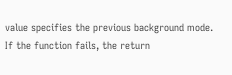value specifies the previous background mode.
If the function fails, the return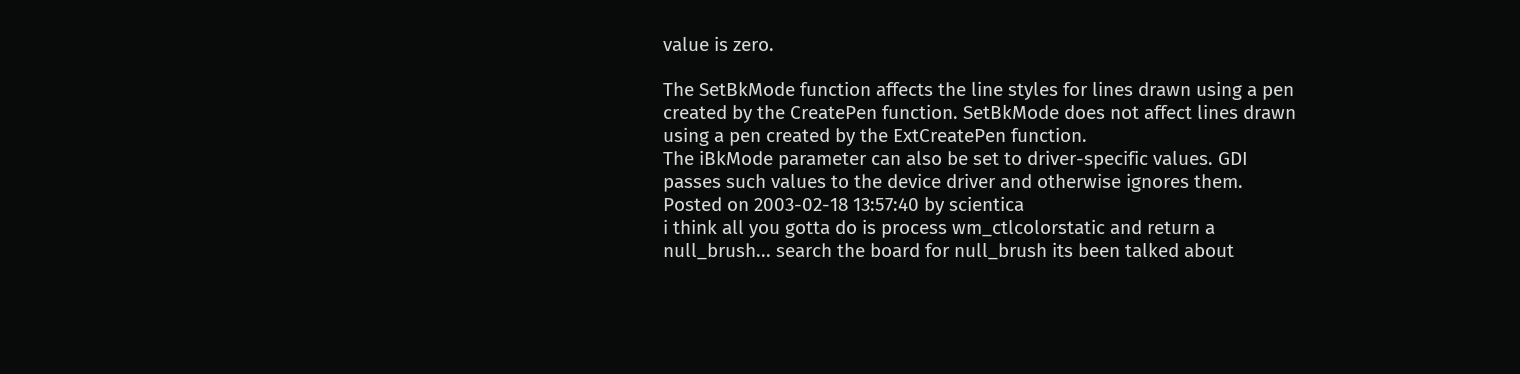value is zero.

The SetBkMode function affects the line styles for lines drawn using a pen created by the CreatePen function. SetBkMode does not affect lines drawn using a pen created by the ExtCreatePen function.
The iBkMode parameter can also be set to driver-specific values. GDI passes such values to the device driver and otherwise ignores them.
Posted on 2003-02-18 13:57:40 by scientica
i think all you gotta do is process wm_ctlcolorstatic and return a null_brush... search the board for null_brush its been talked about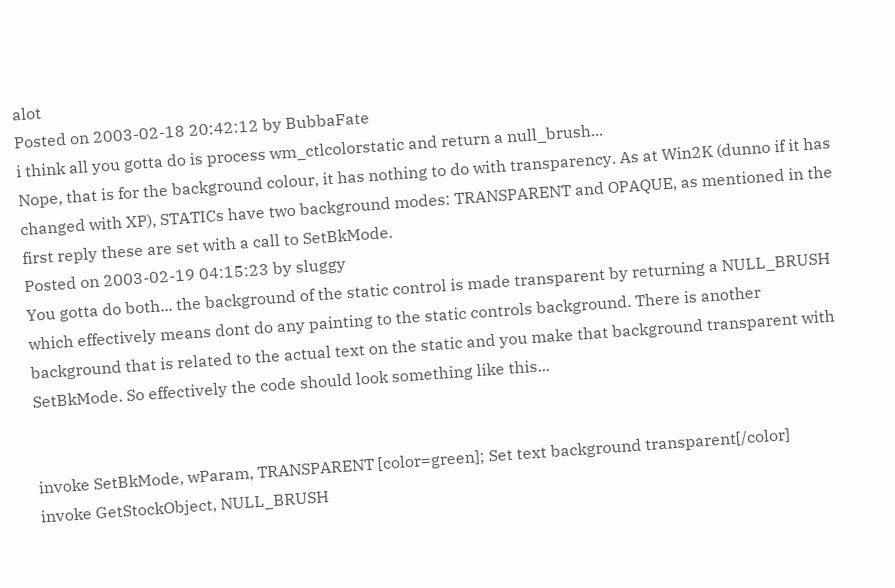alot
Posted on 2003-02-18 20:42:12 by BubbaFate
i think all you gotta do is process wm_ctlcolorstatic and return a null_brush...
Nope, that is for the background colour, it has nothing to do with transparency. As at Win2K (dunno if it has changed with XP), STATICs have two background modes: TRANSPARENT and OPAQUE, as mentioned in the first reply these are set with a call to SetBkMode.
Posted on 2003-02-19 04:15:23 by sluggy
You gotta do both... the background of the static control is made transparent by returning a NULL_BRUSH which effectively means dont do any painting to the static controls background. There is another background that is related to the actual text on the static and you make that background transparent with SetBkMode. So effectively the code should look something like this...


invoke SetBkMode, wParam, TRANSPARENT [color=green]; Set text background transparent[/color]
invoke GetStockObject, NULL_BRUSH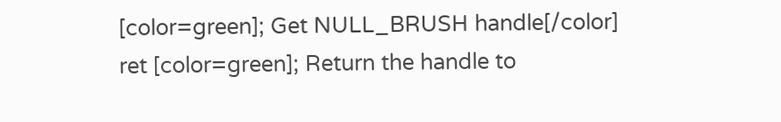[color=green]; Get NULL_BRUSH handle[/color]
ret [color=green]; Return the handle to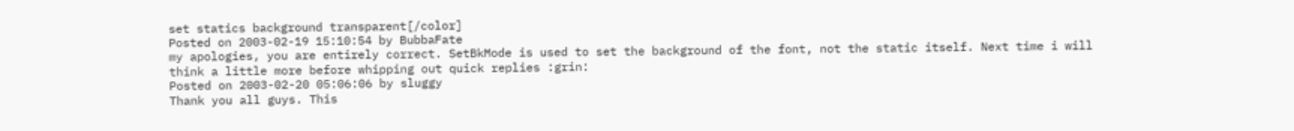set statics background transparent[/color]
Posted on 2003-02-19 15:10:54 by BubbaFate
my apologies, you are entirely correct. SetBkMode is used to set the background of the font, not the static itself. Next time i will think a little more before whipping out quick replies :grin:
Posted on 2003-02-20 05:06:06 by sluggy
Thank you all guys. This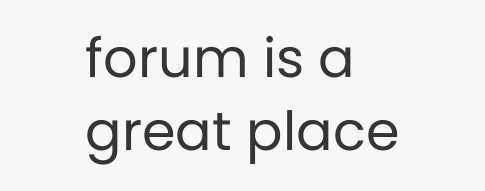forum is a great place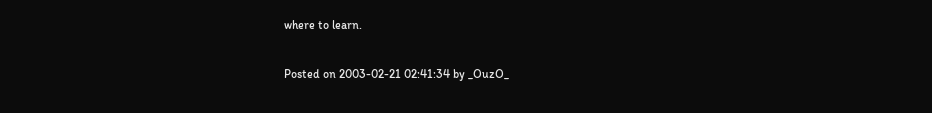where to learn.

Posted on 2003-02-21 02:41:34 by _OuzO_